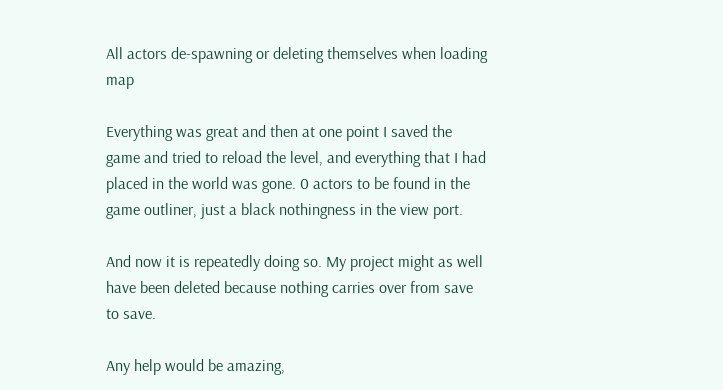All actors de-spawning or deleting themselves when loading map

Everything was great and then at one point I saved the game and tried to reload the level, and everything that I had placed in the world was gone. 0 actors to be found in the game outliner, just a black nothingness in the view port.

And now it is repeatedly doing so. My project might as well have been deleted because nothing carries over from save to save.

Any help would be amazing,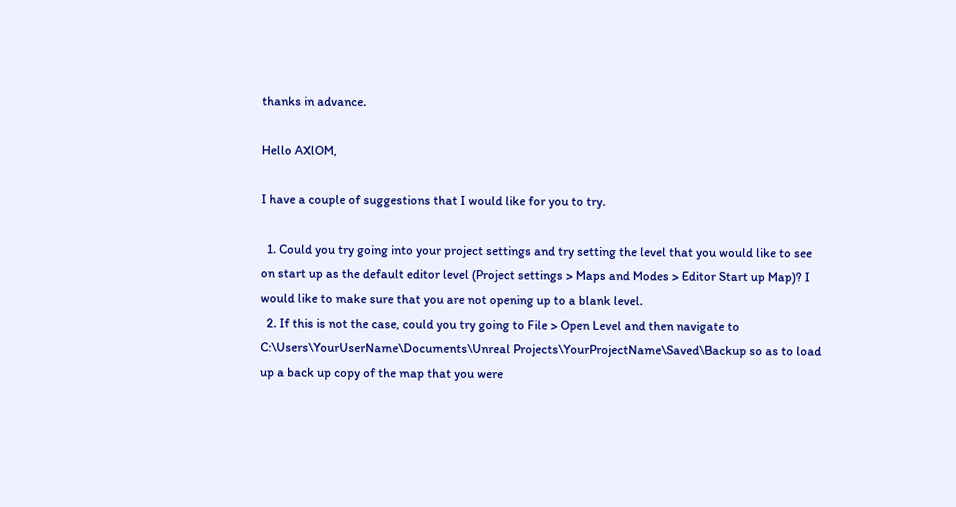thanks in advance.

Hello AXlOM,

I have a couple of suggestions that I would like for you to try.

  1. Could you try going into your project settings and try setting the level that you would like to see on start up as the default editor level (Project settings > Maps and Modes > Editor Start up Map)? I would like to make sure that you are not opening up to a blank level.
  2. If this is not the case, could you try going to File > Open Level and then navigate to C:\Users\YourUserName\Documents\Unreal Projects\YourProjectName\Saved\Backup so as to load up a back up copy of the map that you were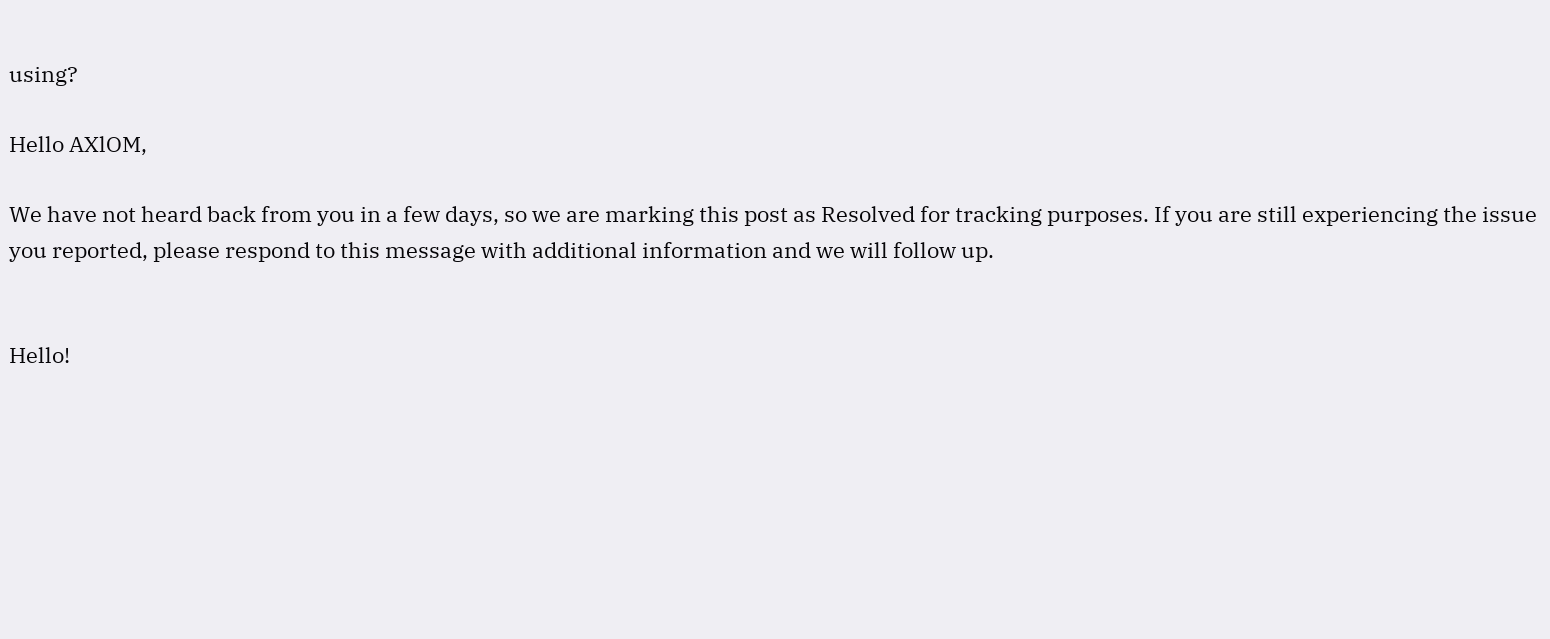using?

Hello AXlOM,

We have not heard back from you in a few days, so we are marking this post as Resolved for tracking purposes. If you are still experiencing the issue you reported, please respond to this message with additional information and we will follow up.


Hello!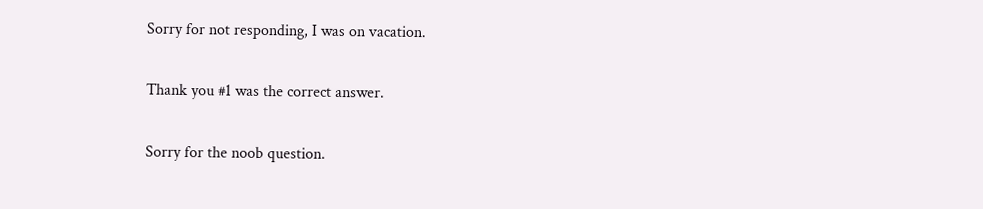Sorry for not responding, I was on vacation.

Thank you #1 was the correct answer.

Sorry for the noob question.